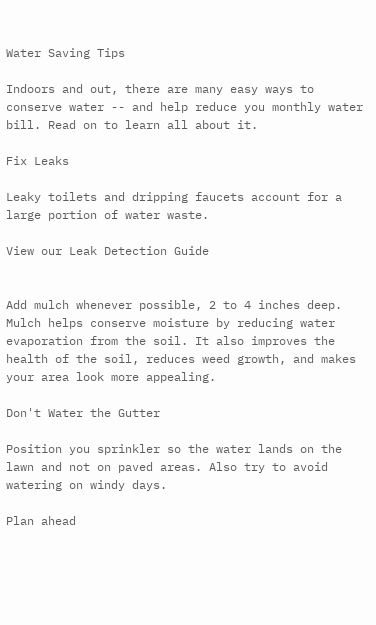Water Saving Tips

Indoors and out, there are many easy ways to conserve water -- and help reduce you monthly water bill. Read on to learn all about it.

Fix Leaks

Leaky toilets and dripping faucets account for a large portion of water waste.

View our Leak Detection Guide


Add mulch whenever possible, 2 to 4 inches deep. Mulch helps conserve moisture by reducing water evaporation from the soil. It also improves the health of the soil, reduces weed growth, and makes your area look more appealing.

Don't Water the Gutter

Position you sprinkler so the water lands on the lawn and not on paved areas. Also try to avoid watering on windy days.

Plan ahead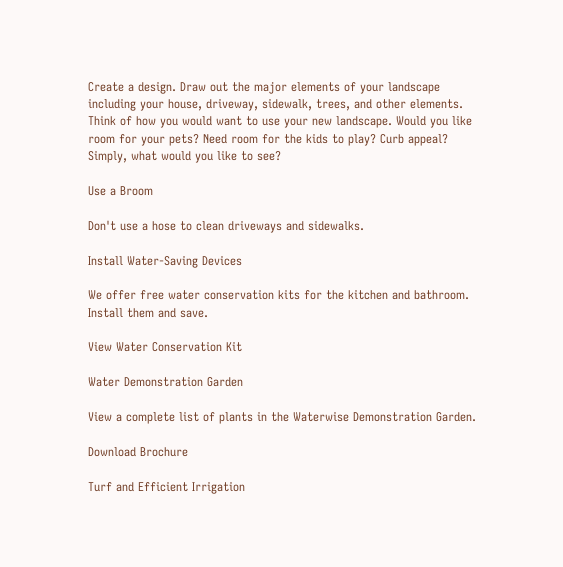Create a design. Draw out the major elements of your landscape including your house, driveway, sidewalk, trees, and other elements. Think of how you would want to use your new landscape. Would you like room for your pets? Need room for the kids to play? Curb appeal? Simply, what would you like to see?

Use a Broom

Don't use a hose to clean driveways and sidewalks.

Install Water-Saving Devices

We offer free water conservation kits for the kitchen and bathroom. Install them and save.

View Water Conservation Kit

Water Demonstration Garden

View a complete list of plants in the Waterwise Demonstration Garden.

Download Brochure

Turf and Efficient Irrigation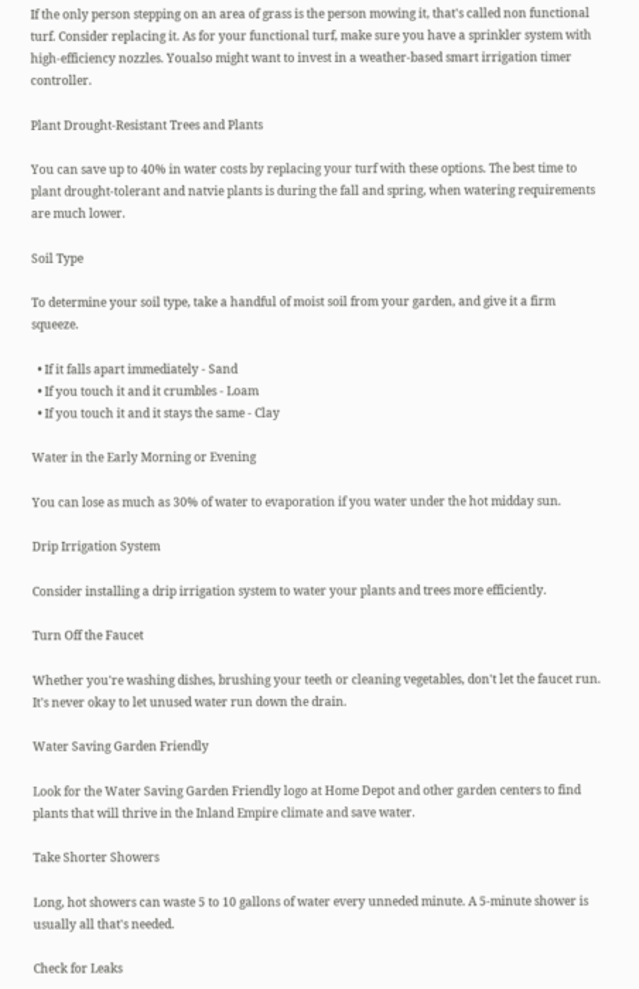If the only person stepping on an area of grass is the person mowing it, that's called non functional turf. Consider replacing it. As for your functional turf, make sure you have a sprinkler system with high-efficiency nozzles. Youalso might want to invest in a weather-based smart irrigation timer controller.

Plant Drought-Resistant Trees and Plants

You can save up to 40% in water costs by replacing your turf with these options. The best time to plant drought-tolerant and natvie plants is during the fall and spring, when watering requirements are much lower.

Soil Type

To determine your soil type, take a handful of moist soil from your garden, and give it a firm squeeze.

  • If it falls apart immediately - Sand
  • If you touch it and it crumbles - Loam
  • If you touch it and it stays the same - Clay

Water in the Early Morning or Evening

You can lose as much as 30% of water to evaporation if you water under the hot midday sun.

Drip Irrigation System

Consider installing a drip irrigation system to water your plants and trees more efficiently.

Turn Off the Faucet

Whether you're washing dishes, brushing your teeth or cleaning vegetables, don't let the faucet run. It's never okay to let unused water run down the drain.

Water Saving Garden Friendly

Look for the Water Saving Garden Friendly logo at Home Depot and other garden centers to find plants that will thrive in the Inland Empire climate and save water.

Take Shorter Showers

Long, hot showers can waste 5 to 10 gallons of water every unneded minute. A 5-minute shower is usually all that's needed.

Check for Leaks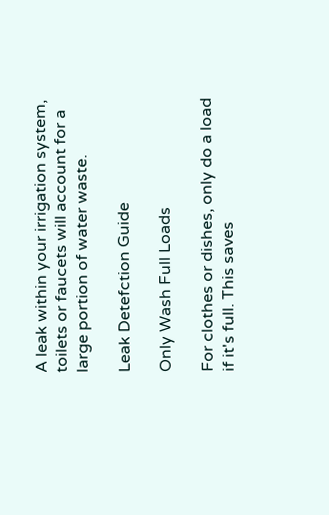A leak within your irrigation system, toilets or faucets will account for a large portion of water waste.

Leak Detefction Guide

Only Wash Full Loads

For clothes or dishes, only do a load if it's full. This saves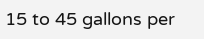15 to 45 gallons per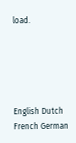load.





English Dutch French German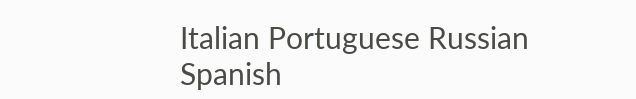Italian Portuguese Russian Spanish